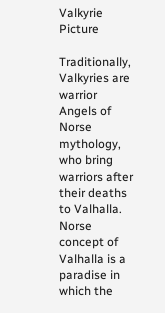Valkyrie Picture

Traditionally, Valkyries are warrior Angels of Norse mythology, who bring warriors after their deaths to Valhalla. Norse concept of Valhalla is a paradise in which the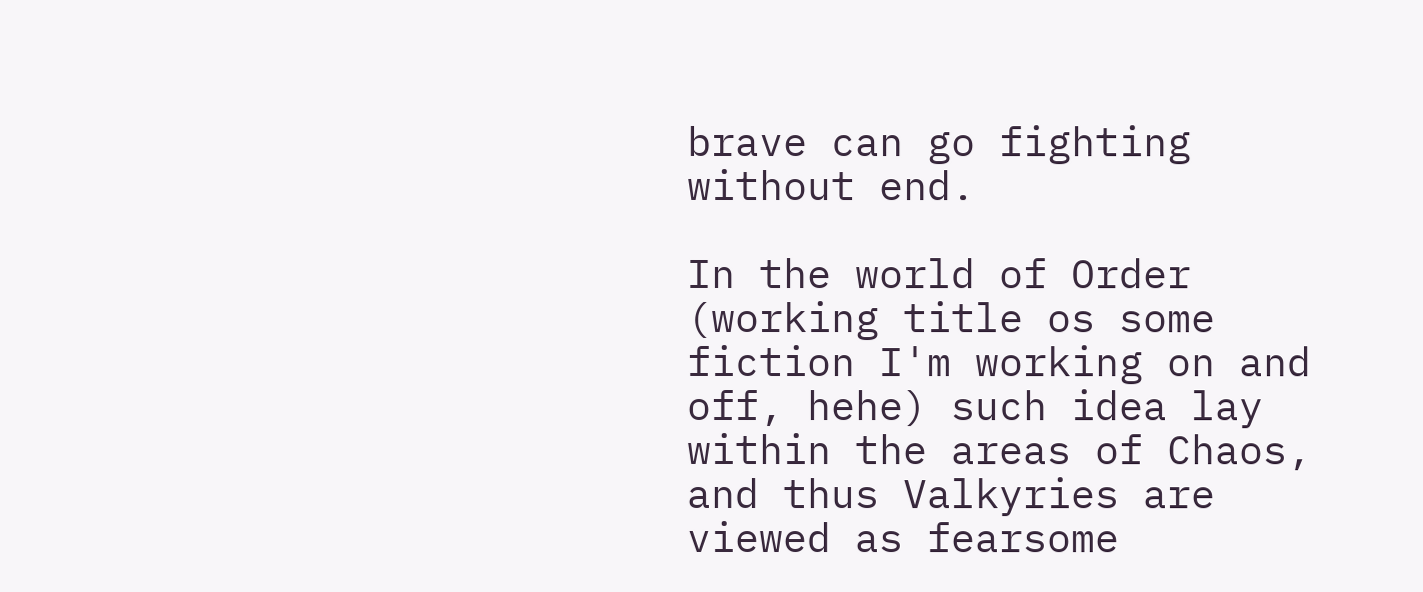brave can go fighting without end.

In the world of Order (working title os some fiction I'm working on and off, hehe) such idea lay within the areas of Chaos, and thus Valkyries are viewed as fearsome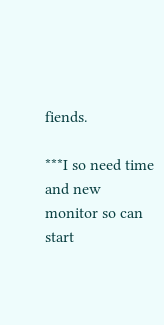fiends.

***I so need time and new monitor so can start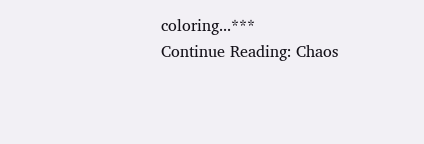coloring...***
Continue Reading: Chaos